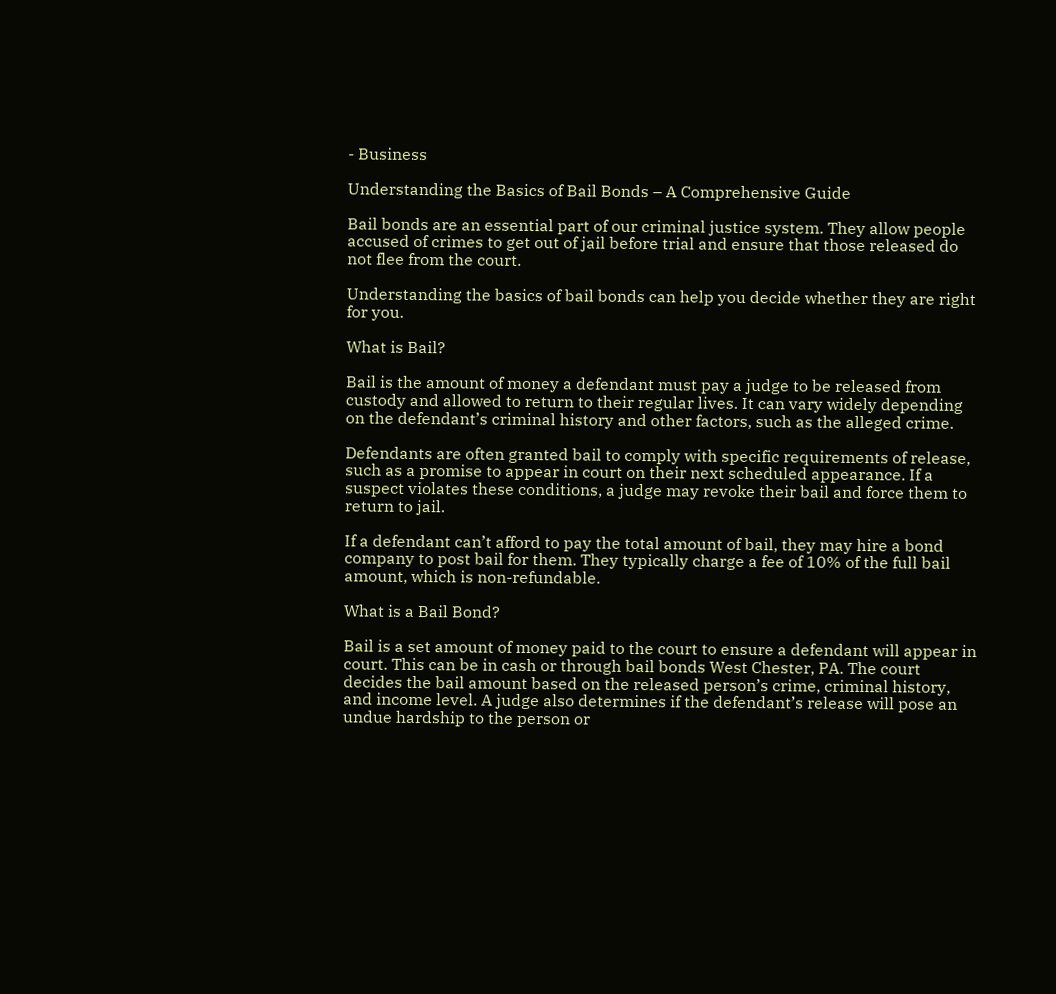- Business

Understanding the Basics of Bail Bonds – A Comprehensive Guide

Bail bonds are an essential part of our criminal justice system. They allow people accused of crimes to get out of jail before trial and ensure that those released do not flee from the court.

Understanding the basics of bail bonds can help you decide whether they are right for you.

What is Bail?

Bail is the amount of money a defendant must pay a judge to be released from custody and allowed to return to their regular lives. It can vary widely depending on the defendant’s criminal history and other factors, such as the alleged crime.

Defendants are often granted bail to comply with specific requirements of release, such as a promise to appear in court on their next scheduled appearance. If a suspect violates these conditions, a judge may revoke their bail and force them to return to jail.

If a defendant can’t afford to pay the total amount of bail, they may hire a bond company to post bail for them. They typically charge a fee of 10% of the full bail amount, which is non-refundable.

What is a Bail Bond?

Bail is a set amount of money paid to the court to ensure a defendant will appear in court. This can be in cash or through bail bonds West Chester, PA. The court decides the bail amount based on the released person’s crime, criminal history, and income level. A judge also determines if the defendant’s release will pose an undue hardship to the person or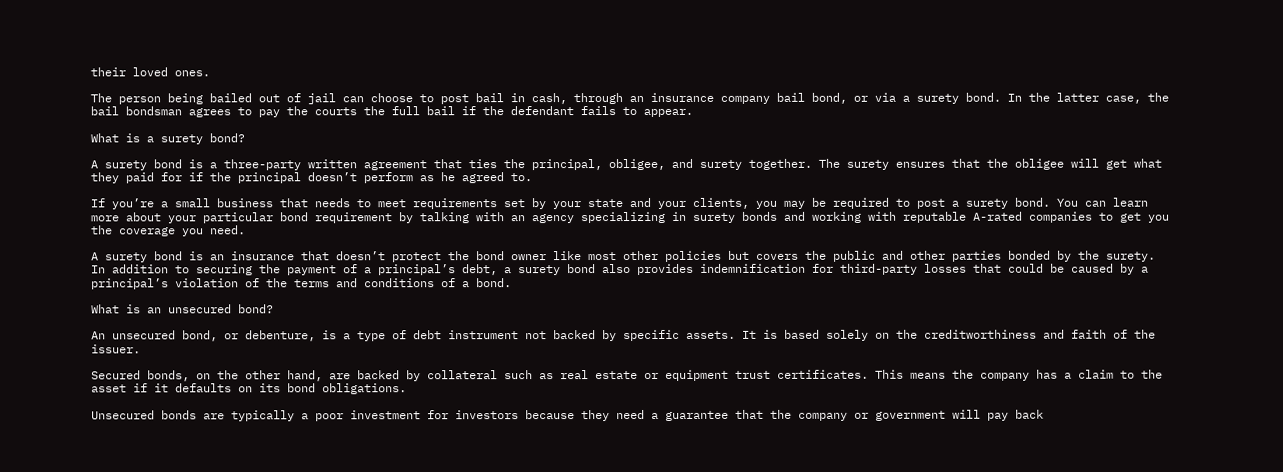their loved ones.

The person being bailed out of jail can choose to post bail in cash, through an insurance company bail bond, or via a surety bond. In the latter case, the bail bondsman agrees to pay the courts the full bail if the defendant fails to appear.

What is a surety bond?

A surety bond is a three-party written agreement that ties the principal, obligee, and surety together. The surety ensures that the obligee will get what they paid for if the principal doesn’t perform as he agreed to.

If you’re a small business that needs to meet requirements set by your state and your clients, you may be required to post a surety bond. You can learn more about your particular bond requirement by talking with an agency specializing in surety bonds and working with reputable A-rated companies to get you the coverage you need.

A surety bond is an insurance that doesn’t protect the bond owner like most other policies but covers the public and other parties bonded by the surety. In addition to securing the payment of a principal’s debt, a surety bond also provides indemnification for third-party losses that could be caused by a principal’s violation of the terms and conditions of a bond.

What is an unsecured bond?

An unsecured bond, or debenture, is a type of debt instrument not backed by specific assets. It is based solely on the creditworthiness and faith of the issuer.

Secured bonds, on the other hand, are backed by collateral such as real estate or equipment trust certificates. This means the company has a claim to the asset if it defaults on its bond obligations.

Unsecured bonds are typically a poor investment for investors because they need a guarantee that the company or government will pay back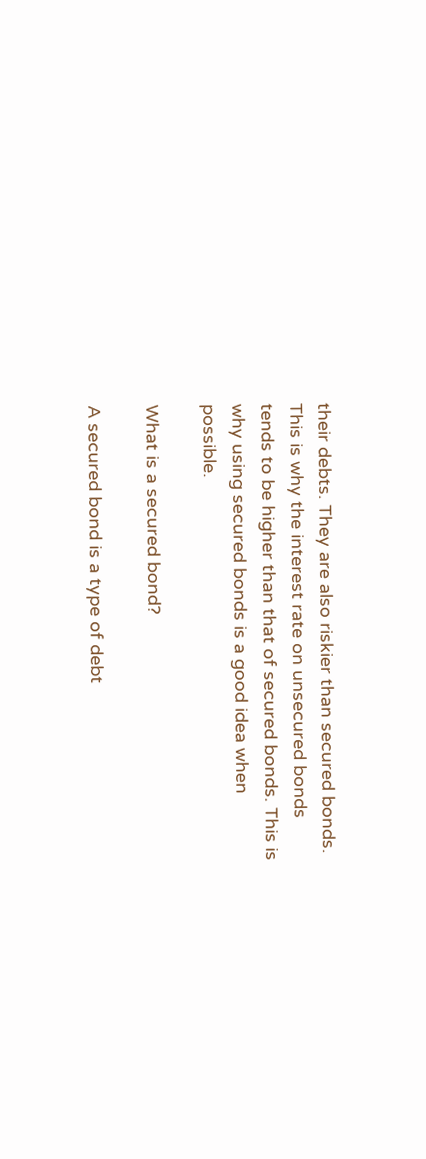their debts. They are also riskier than secured bonds. This is why the interest rate on unsecured bonds tends to be higher than that of secured bonds. This is why using secured bonds is a good idea when possible.

What is a secured bond?

A secured bond is a type of debt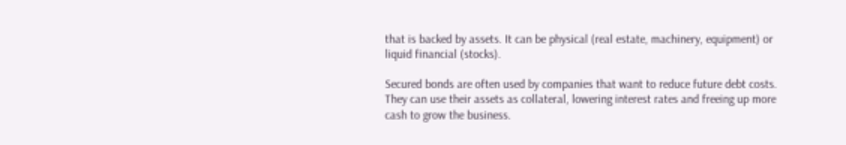that is backed by assets. It can be physical (real estate, machinery, equipment) or liquid financial (stocks).

Secured bonds are often used by companies that want to reduce future debt costs. They can use their assets as collateral, lowering interest rates and freeing up more cash to grow the business.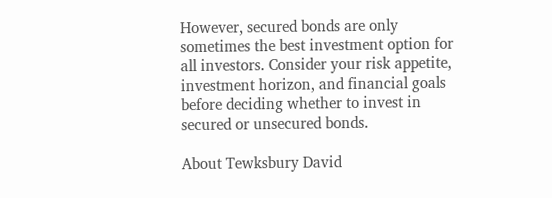However, secured bonds are only sometimes the best investment option for all investors. Consider your risk appetite, investment horizon, and financial goals before deciding whether to invest in secured or unsecured bonds.

About Tewksbury David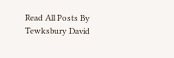Read All Posts By Tewksbury David